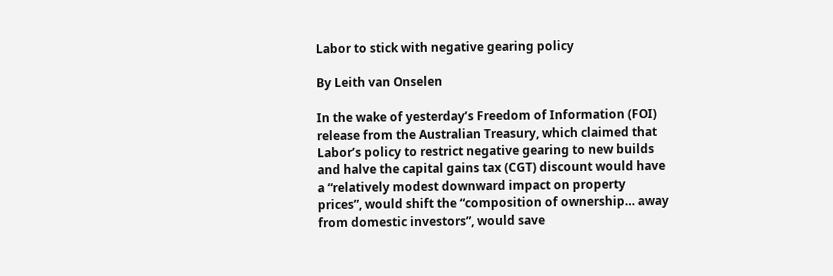Labor to stick with negative gearing policy

By Leith van Onselen

In the wake of yesterday’s Freedom of Information (FOI) release from the Australian Treasury, which claimed that Labor’s policy to restrict negative gearing to new builds and halve the capital gains tax (CGT) discount would have a “relatively modest downward impact on property prices”, would shift the “composition of ownership… away from domestic investors”, would save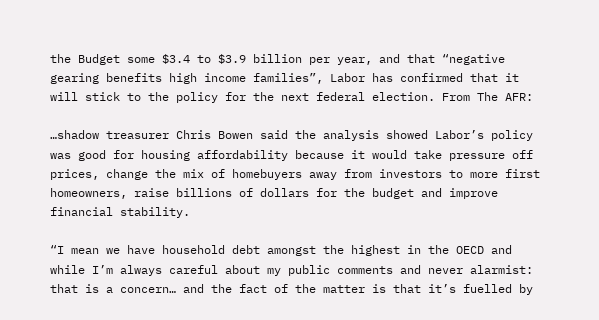the Budget some $3.4 to $3.9 billion per year, and that “negative gearing benefits high income families”, Labor has confirmed that it will stick to the policy for the next federal election. From The AFR:

…shadow treasurer Chris Bowen said the analysis showed Labor’s policy was good for housing affordability because it would take pressure off prices, change the mix of homebuyers away from investors to more first homeowners, raise billions of dollars for the budget and improve financial stability.

“I mean we have household debt amongst the highest in the OECD and while I’m always careful about my public comments and never alarmist: that is a concern… and the fact of the matter is that it’s fuelled by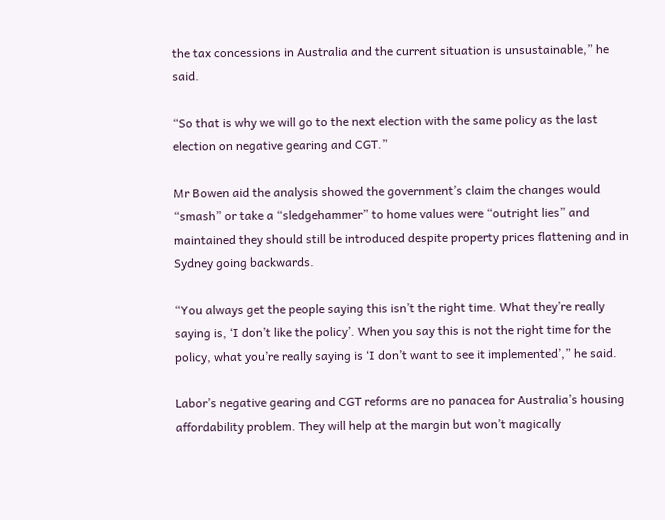the tax concessions in Australia and the current situation is unsustainable,” he said.

“So that is why we will go to the next election with the same policy as the last election on negative gearing and CGT.”

Mr Bowen aid the analysis showed the government’s claim the changes would “smash” or take a “sledgehammer” to home values were “outright lies” and maintained they should still be introduced despite property prices flattening and in Sydney going backwards.

“You always get the people saying this isn’t the right time. What they’re really saying is, ‘I don’t like the policy’. When you say this is not the right time for the policy, what you’re really saying is ‘I don’t want to see it implemented’,” he said.

Labor’s negative gearing and CGT reforms are no panacea for Australia’s housing affordability problem. They will help at the margin but won’t magically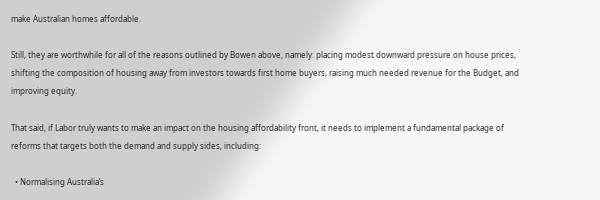make Australian homes affordable.

Still, they are worthwhile for all of the reasons outlined by Bowen above, namely: placing modest downward pressure on house prices, shifting the composition of housing away from investors towards first home buyers, raising much needed revenue for the Budget, and improving equity.

That said, if Labor truly wants to make an impact on the housing affordability front, it needs to implement a fundamental package of reforms that targets both the demand and supply sides, including:

  • Normalising Australia’s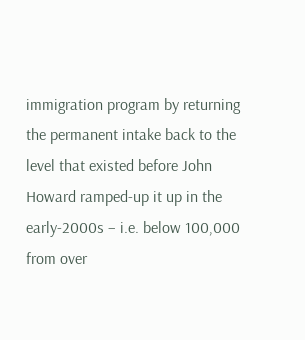immigration program by returning the permanent intake back to the level that existed before John Howard ramped-up it up in the early-2000s – i.e. below 100,000 from over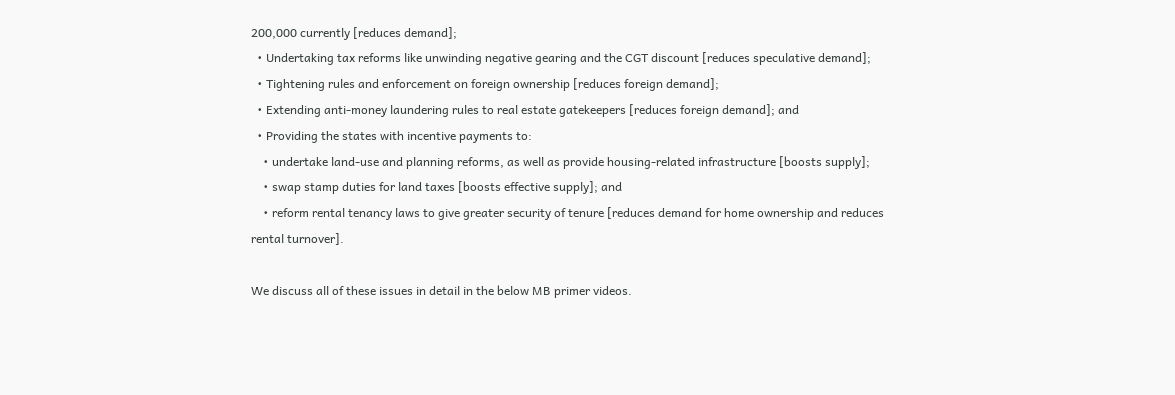200,000 currently [reduces demand];
  • Undertaking tax reforms like unwinding negative gearing and the CGT discount [reduces speculative demand];
  • Tightening rules and enforcement on foreign ownership [reduces foreign demand];
  • Extending anti-money laundering rules to real estate gatekeepers [reduces foreign demand]; and
  • Providing the states with incentive payments to:
    • undertake land-use and planning reforms, as well as provide housing-related infrastructure [boosts supply];
    • swap stamp duties for land taxes [boosts effective supply]; and
    • reform rental tenancy laws to give greater security of tenure [reduces demand for home ownership and reduces rental turnover].

We discuss all of these issues in detail in the below MB primer videos.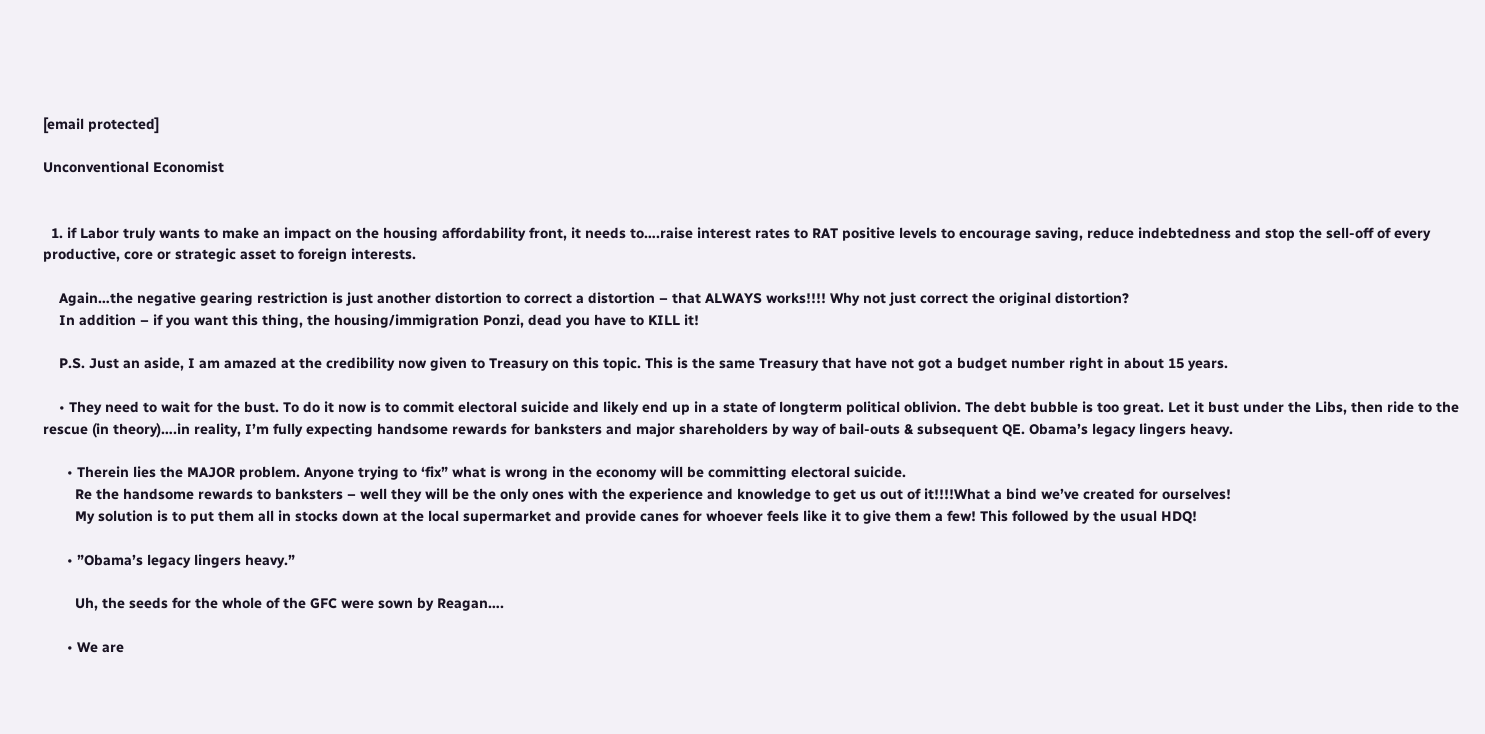[email protected]

Unconventional Economist


  1. if Labor truly wants to make an impact on the housing affordability front, it needs to….raise interest rates to RAT positive levels to encourage saving, reduce indebtedness and stop the sell-off of every productive, core or strategic asset to foreign interests.

    Again…the negative gearing restriction is just another distortion to correct a distortion – that ALWAYS works!!!! Why not just correct the original distortion?
    In addition – if you want this thing, the housing/immigration Ponzi, dead you have to KILL it!

    P.S. Just an aside, I am amazed at the credibility now given to Treasury on this topic. This is the same Treasury that have not got a budget number right in about 15 years.

    • They need to wait for the bust. To do it now is to commit electoral suicide and likely end up in a state of longterm political oblivion. The debt bubble is too great. Let it bust under the Libs, then ride to the rescue (in theory)….in reality, I’m fully expecting handsome rewards for banksters and major shareholders by way of bail-outs & subsequent QE. Obama’s legacy lingers heavy.

      • Therein lies the MAJOR problem. Anyone trying to ‘fix” what is wrong in the economy will be committing electoral suicide.
        Re the handsome rewards to banksters – well they will be the only ones with the experience and knowledge to get us out of it!!!!What a bind we’ve created for ourselves!
        My solution is to put them all in stocks down at the local supermarket and provide canes for whoever feels like it to give them a few! This followed by the usual HDQ!

      • ”Obama’s legacy lingers heavy.”

        Uh, the seeds for the whole of the GFC were sown by Reagan….

      • We are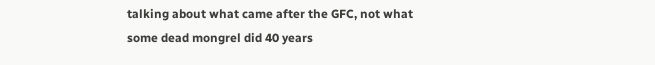talking about what came after the GFC, not what some dead mongrel did 40 years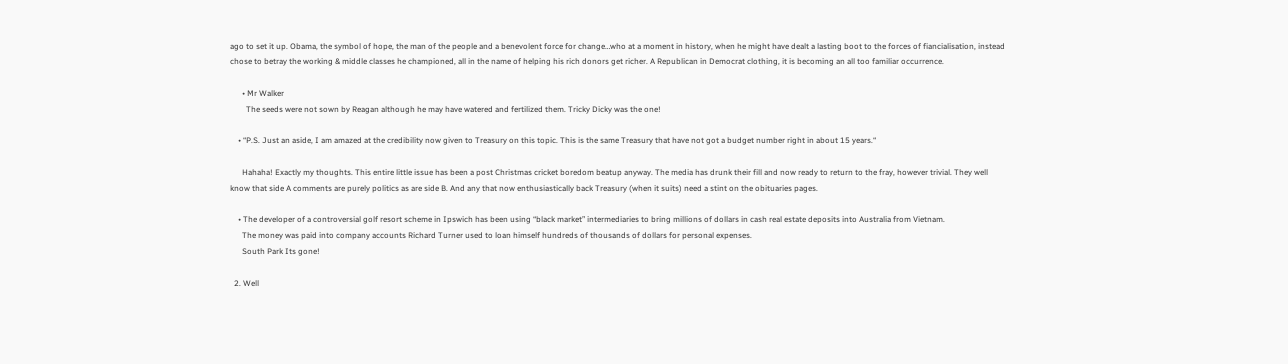ago to set it up. Obama, the symbol of hope, the man of the people and a benevolent force for change…who at a moment in history, when he might have dealt a lasting boot to the forces of fiancialisation, instead chose to betray the working & middle classes he championed, all in the name of helping his rich donors get richer. A Republican in Democrat clothing, it is becoming an all too familiar occurrence.

      • Mr Walker
        The seeds were not sown by Reagan although he may have watered and fertilized them. Tricky Dicky was the one!

    • “P.S. Just an aside, I am amazed at the credibility now given to Treasury on this topic. This is the same Treasury that have not got a budget number right in about 15 years.“

      Hahaha! Exactly my thoughts. This entire little issue has been a post Christmas cricket boredom beatup anyway. The media has drunk their fill and now ready to return to the fray, however trivial. They well know that side A comments are purely politics as are side B. And any that now enthusiastically back Treasury (when it suits) need a stint on the obituaries pages.

    • The developer of a controversial golf resort scheme in Ipswich has been using “black market” intermediaries to bring millions of dollars in cash real estate deposits into Australia from Vietnam.
      The money was paid into company accounts Richard Turner used to loan himself hundreds of thousands of dollars for personal expenses.
      South Park Its gone!

  2. Well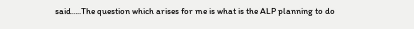said…..The question which arises for me is what is the ALP planning to do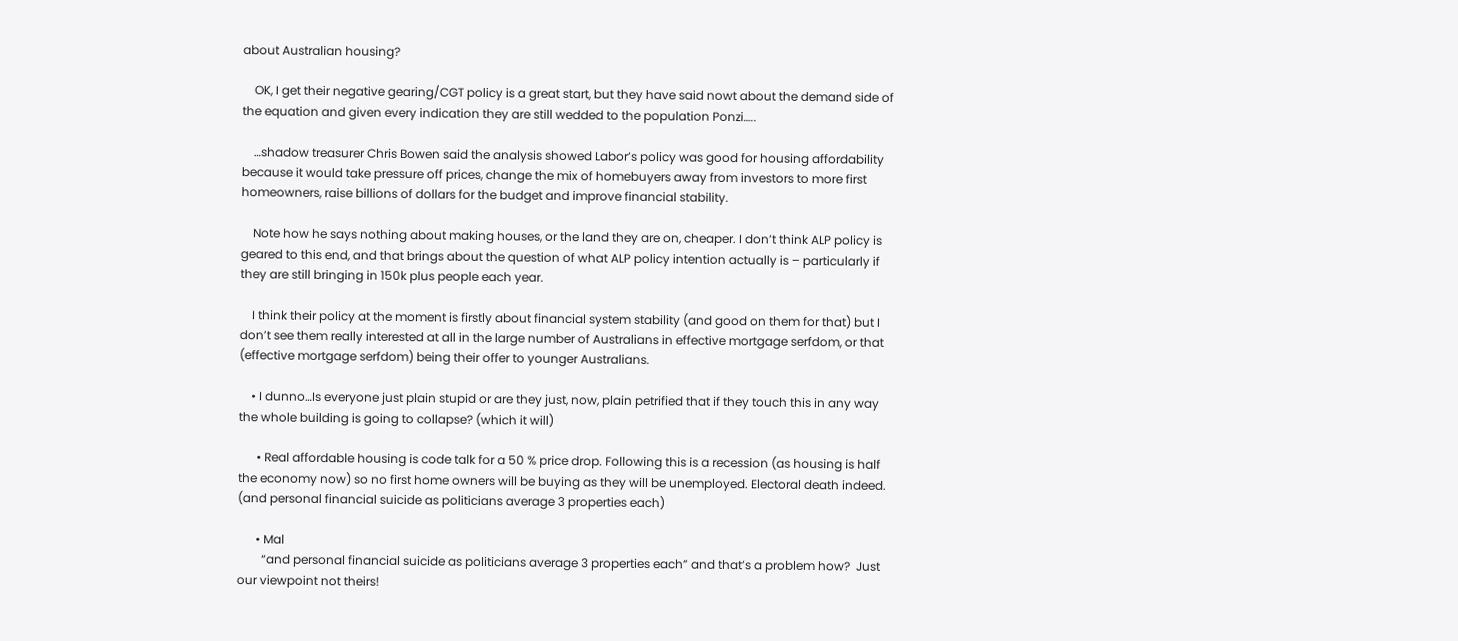about Australian housing?

    OK, I get their negative gearing/CGT policy is a great start, but they have said nowt about the demand side of the equation and given every indication they are still wedded to the population Ponzi…..

    …shadow treasurer Chris Bowen said the analysis showed Labor’s policy was good for housing affordability because it would take pressure off prices, change the mix of homebuyers away from investors to more first homeowners, raise billions of dollars for the budget and improve financial stability.

    Note how he says nothing about making houses, or the land they are on, cheaper. I don’t think ALP policy is geared to this end, and that brings about the question of what ALP policy intention actually is – particularly if they are still bringing in 150k plus people each year.

    I think their policy at the moment is firstly about financial system stability (and good on them for that) but I don’t see them really interested at all in the large number of Australians in effective mortgage serfdom, or that (effective mortgage serfdom) being their offer to younger Australians.

    • I dunno…Is everyone just plain stupid or are they just, now, plain petrified that if they touch this in any way the whole building is going to collapse? (which it will)

      • Real affordable housing is code talk for a 50 % price drop. Following this is a recession (as housing is half the economy now) so no first home owners will be buying as they will be unemployed. Electoral death indeed. (and personal financial suicide as politicians average 3 properties each)

      • Mal
        “and personal financial suicide as politicians average 3 properties each” and that’s a problem how?  Just our viewpoint not theirs!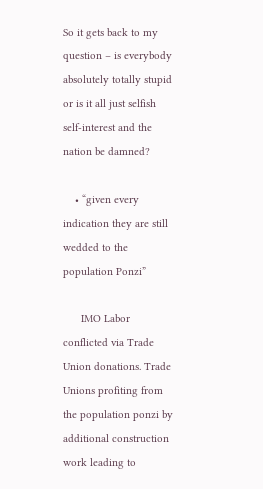So it gets back to my question – is everybody absolutely totally stupid or is it all just selfish self-interest and the nation be damned?

    • “given every indication they are still wedded to the population Ponzi”

      IMO Labor conflicted via Trade Union donations. Trade Unions profiting from the population ponzi by additional construction work leading to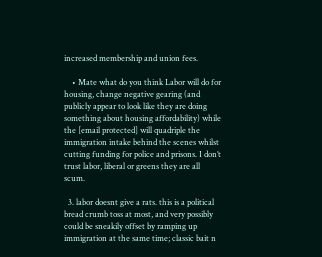increased membership and union fees.

    • Mate what do you think Labor will do for housing, change negative gearing (and publicly appear to look like they are doing something about housing affordability) while the [email protected] will quadriple the immigration intake behind the scenes whilst cutting funding for police and prisons. I don’t trust labor, liberal or greens they are all scum.

  3. labor doesnt give a rats. this is a political bread crumb toss at most, and very possibly could be sneakily offset by ramping up immigration at the same time; classic bait n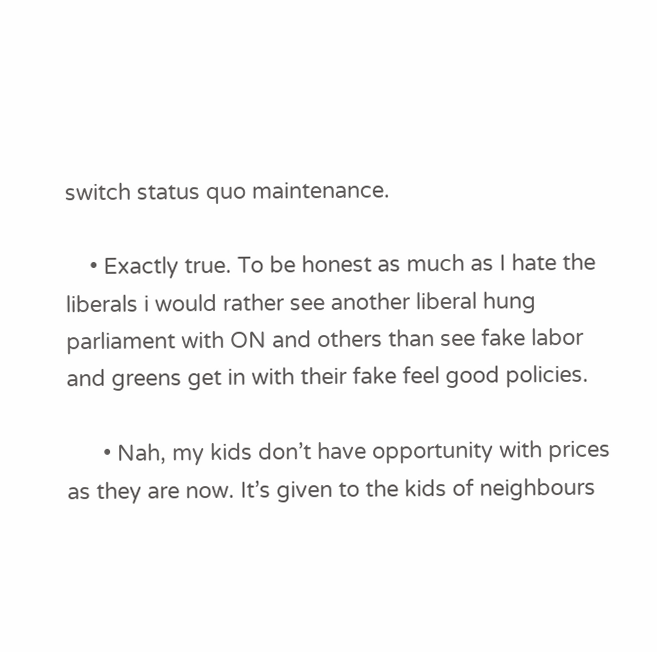switch status quo maintenance.

    • Exactly true. To be honest as much as I hate the liberals i would rather see another liberal hung parliament with ON and others than see fake labor and greens get in with their fake feel good policies.

      • Nah, my kids don’t have opportunity with prices as they are now. It’s given to the kids of neighbours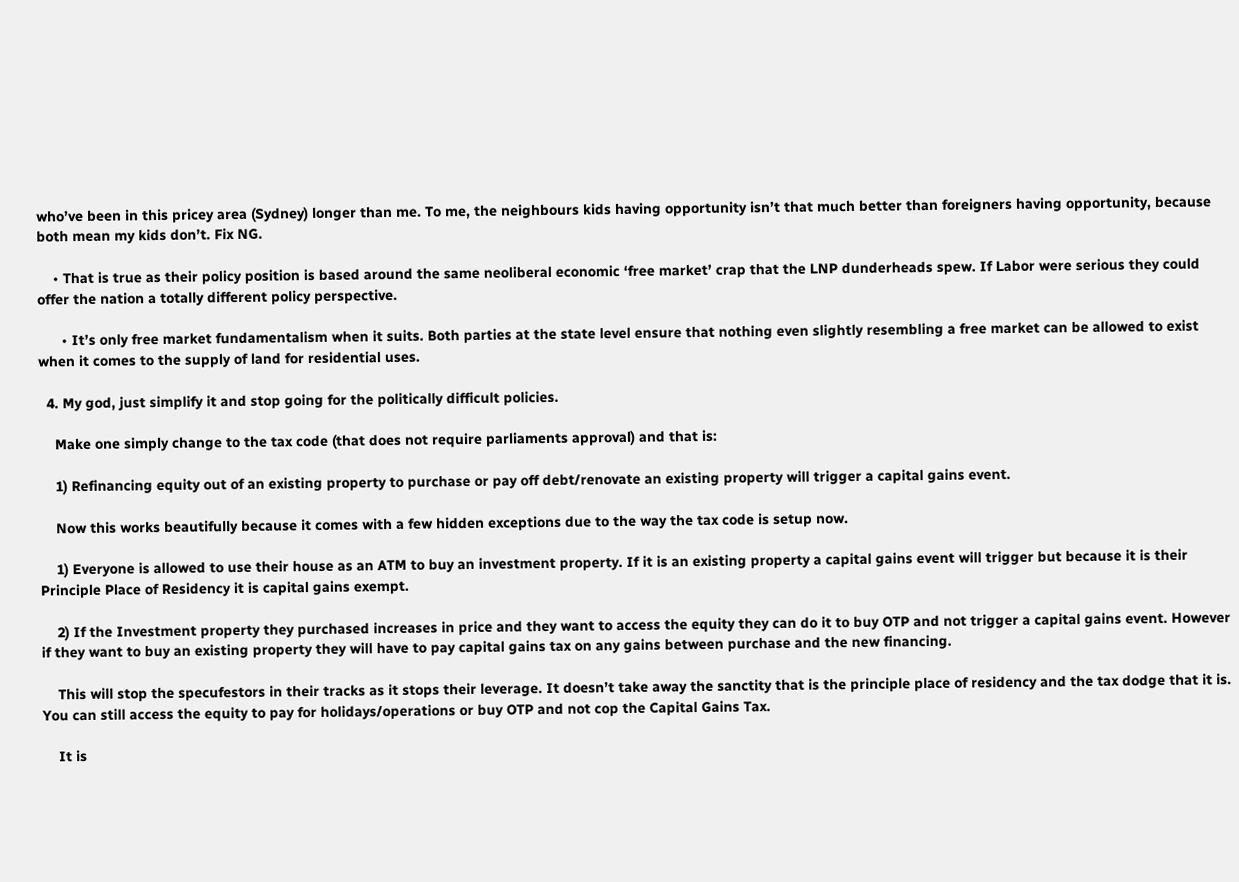who’ve been in this pricey area (Sydney) longer than me. To me, the neighbours kids having opportunity isn’t that much better than foreigners having opportunity, because both mean my kids don’t. Fix NG.

    • That is true as their policy position is based around the same neoliberal economic ‘free market’ crap that the LNP dunderheads spew. If Labor were serious they could offer the nation a totally different policy perspective.

      • It’s only free market fundamentalism when it suits. Both parties at the state level ensure that nothing even slightly resembling a free market can be allowed to exist when it comes to the supply of land for residential uses.

  4. My god, just simplify it and stop going for the politically difficult policies.

    Make one simply change to the tax code (that does not require parliaments approval) and that is:

    1) Refinancing equity out of an existing property to purchase or pay off debt/renovate an existing property will trigger a capital gains event.

    Now this works beautifully because it comes with a few hidden exceptions due to the way the tax code is setup now.

    1) Everyone is allowed to use their house as an ATM to buy an investment property. If it is an existing property a capital gains event will trigger but because it is their Principle Place of Residency it is capital gains exempt.

    2) If the Investment property they purchased increases in price and they want to access the equity they can do it to buy OTP and not trigger a capital gains event. However if they want to buy an existing property they will have to pay capital gains tax on any gains between purchase and the new financing.

    This will stop the specufestors in their tracks as it stops their leverage. It doesn’t take away the sanctity that is the principle place of residency and the tax dodge that it is. You can still access the equity to pay for holidays/operations or buy OTP and not cop the Capital Gains Tax.

    It is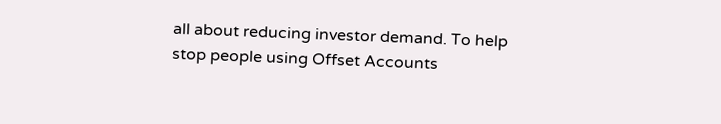all about reducing investor demand. To help stop people using Offset Accounts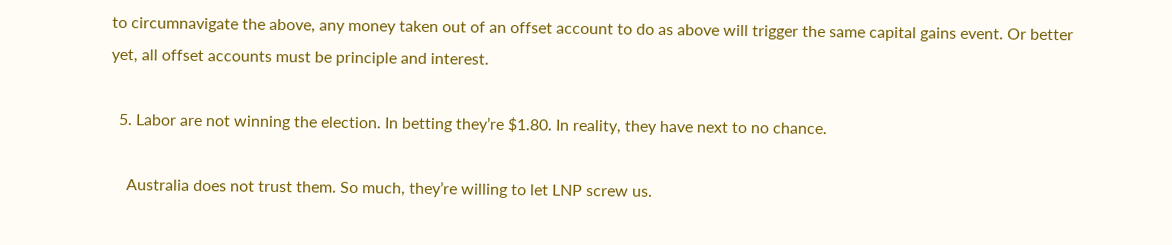to circumnavigate the above, any money taken out of an offset account to do as above will trigger the same capital gains event. Or better yet, all offset accounts must be principle and interest.

  5. Labor are not winning the election. In betting they’re $1.80. In reality, they have next to no chance.

    Australia does not trust them. So much, they’re willing to let LNP screw us.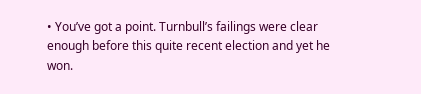• You’ve got a point. Turnbull’s failings were clear enough before this quite recent election and yet he won.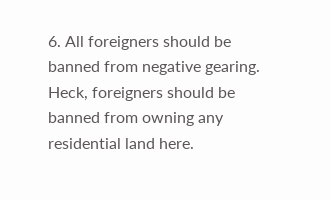6. All foreigners should be banned from negative gearing. Heck, foreigners should be banned from owning any residential land here.